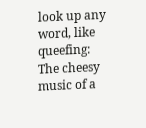look up any word, like queefing:
The cheesy music of a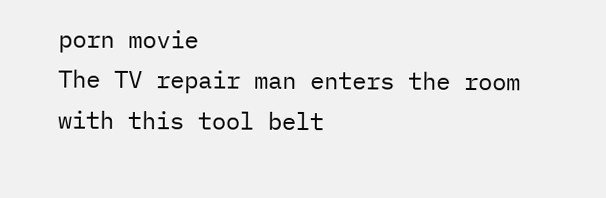porn movie
The TV repair man enters the room with this tool belt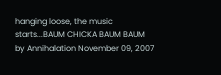hanging loose, the music starts...BAUM CHICKA BAUM BAUM
by Annihalation November 09, 2007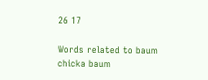26 17

Words related to baum chicka baum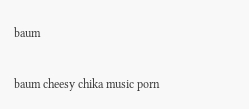baum

baum cheesy chika music porn